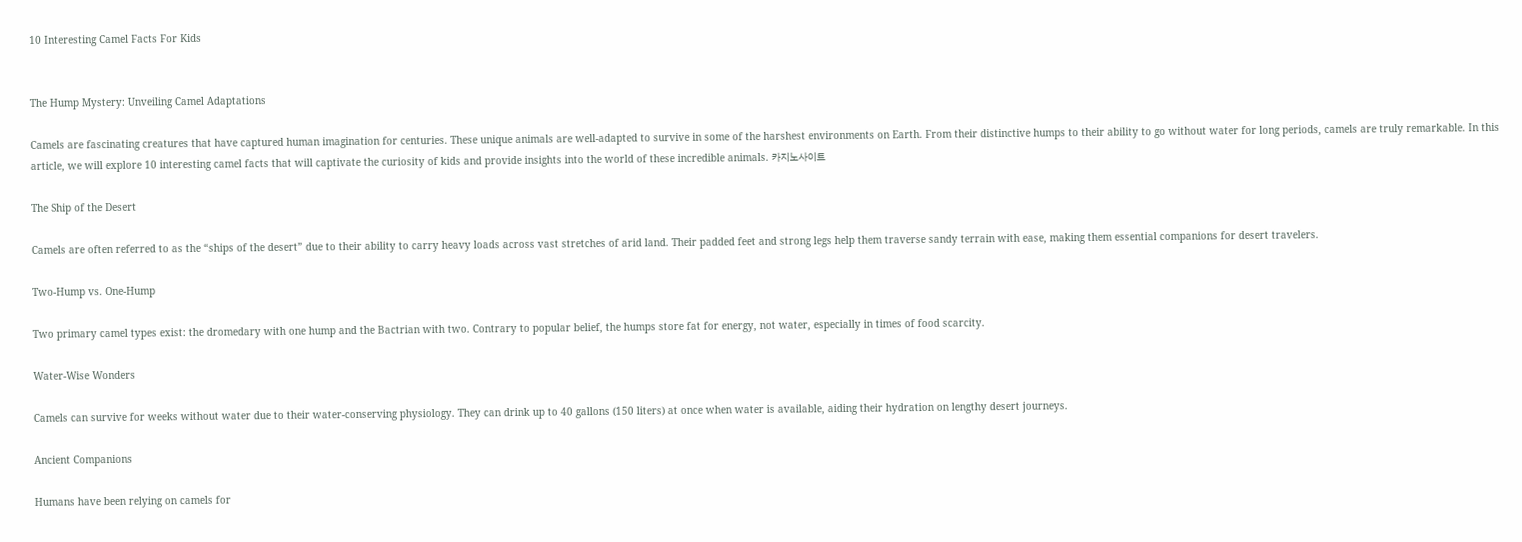10 Interesting Camel Facts For Kids


The Hump Mystery: Unveiling Camel Adaptations

Camels are fascinating creatures that have captured human imagination for centuries. These unique animals are well-adapted to survive in some of the harshest environments on Earth. From their distinctive humps to their ability to go without water for long periods, camels are truly remarkable. In this article, we will explore 10 interesting camel facts that will captivate the curiosity of kids and provide insights into the world of these incredible animals. 카지노사이트

The Ship of the Desert

Camels are often referred to as the “ships of the desert” due to their ability to carry heavy loads across vast stretches of arid land. Their padded feet and strong legs help them traverse sandy terrain with ease, making them essential companions for desert travelers.

Two-Hump vs. One-Hump

Two primary camel types exist: the dromedary with one hump and the Bactrian with two. Contrary to popular belief, the humps store fat for energy, not water, especially in times of food scarcity.

Water-Wise Wonders

Camels can survive for weeks without water due to their water-conserving physiology. They can drink up to 40 gallons (150 liters) at once when water is available, aiding their hydration on lengthy desert journeys.

Ancient Companions

Humans have been relying on camels for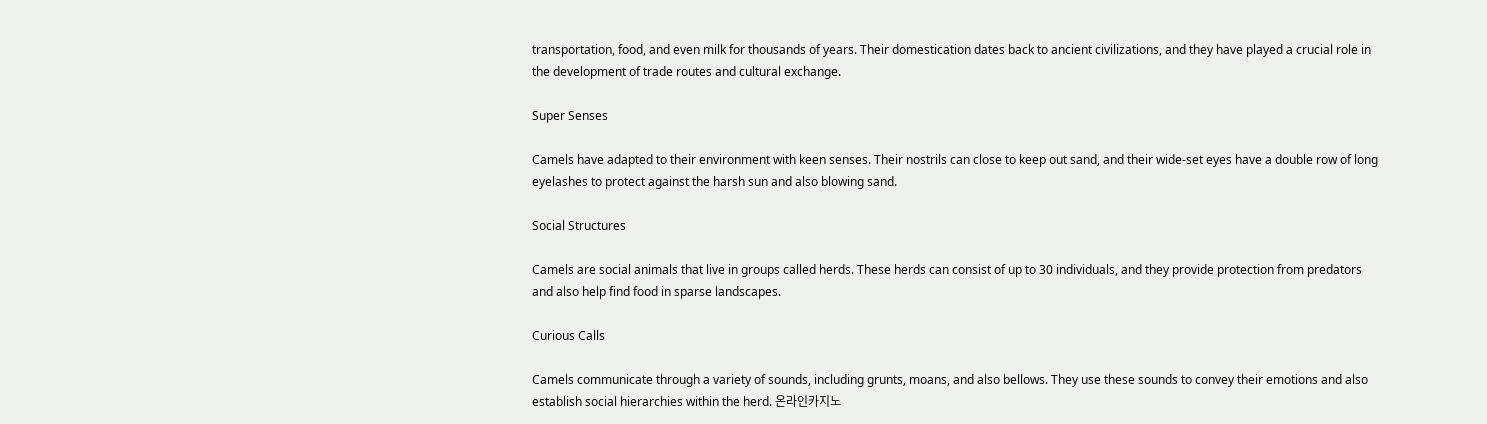transportation, food, and even milk for thousands of years. Their domestication dates back to ancient civilizations, and they have played a crucial role in the development of trade routes and cultural exchange.

Super Senses

Camels have adapted to their environment with keen senses. Their nostrils can close to keep out sand, and their wide-set eyes have a double row of long eyelashes to protect against the harsh sun and also blowing sand.

Social Structures

Camels are social animals that live in groups called herds. These herds can consist of up to 30 individuals, and they provide protection from predators and also help find food in sparse landscapes.

Curious Calls

Camels communicate through a variety of sounds, including grunts, moans, and also bellows. They use these sounds to convey their emotions and also establish social hierarchies within the herd. 온라인카지노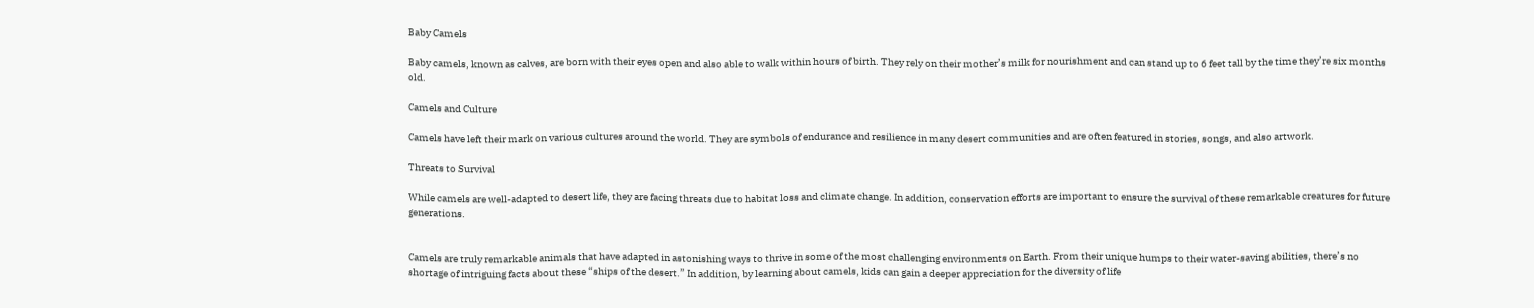Baby Camels

Baby camels, known as calves, are born with their eyes open and also able to walk within hours of birth. They rely on their mother’s milk for nourishment and can stand up to 6 feet tall by the time they’re six months old.

Camels and Culture

Camels have left their mark on various cultures around the world. They are symbols of endurance and resilience in many desert communities and are often featured in stories, songs, and also artwork.

Threats to Survival

While camels are well-adapted to desert life, they are facing threats due to habitat loss and climate change. In addition, conservation efforts are important to ensure the survival of these remarkable creatures for future generations.


Camels are truly remarkable animals that have adapted in astonishing ways to thrive in some of the most challenging environments on Earth. From their unique humps to their water-saving abilities, there’s no shortage of intriguing facts about these “ships of the desert.” In addition, by learning about camels, kids can gain a deeper appreciation for the diversity of life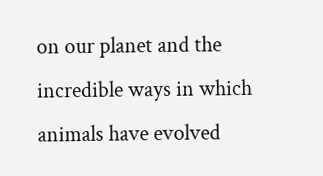on our planet and the incredible ways in which animals have evolved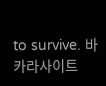to survive. 바카라사이트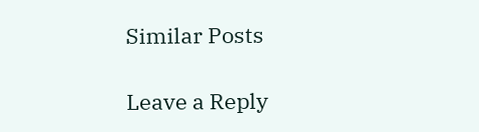Similar Posts

Leave a Reply